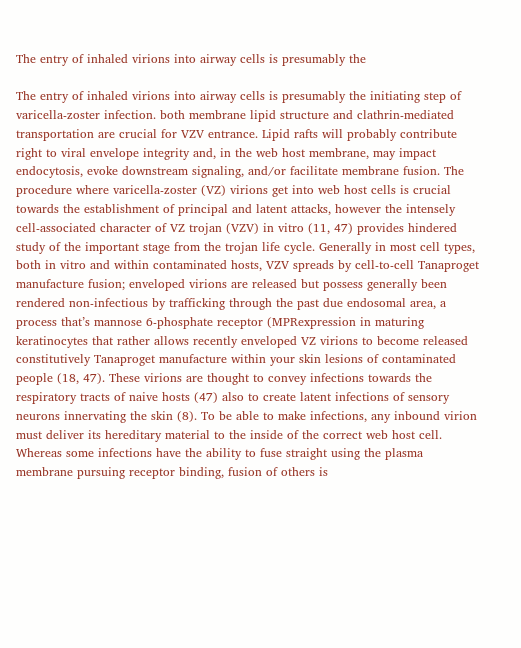The entry of inhaled virions into airway cells is presumably the

The entry of inhaled virions into airway cells is presumably the initiating step of varicella-zoster infection. both membrane lipid structure and clathrin-mediated transportation are crucial for VZV entrance. Lipid rafts will probably contribute right to viral envelope integrity and, in the web host membrane, may impact endocytosis, evoke downstream signaling, and/or facilitate membrane fusion. The procedure where varicella-zoster (VZ) virions get into web host cells is crucial towards the establishment of principal and latent attacks, however the intensely cell-associated character of VZ trojan (VZV) in vitro (11, 47) provides hindered study of the important stage from the trojan life cycle. Generally in most cell types, both in vitro and within contaminated hosts, VZV spreads by cell-to-cell Tanaproget manufacture fusion; enveloped virions are released but possess generally been rendered non-infectious by trafficking through the past due endosomal area, a process that’s mannose 6-phosphate receptor (MPRexpression in maturing keratinocytes that rather allows recently enveloped VZ virions to become released constitutively Tanaproget manufacture within your skin lesions of contaminated people (18, 47). These virions are thought to convey infections towards the respiratory tracts of naive hosts (47) also to create latent infections of sensory neurons innervating the skin (8). To be able to make infections, any inbound virion must deliver its hereditary material to the inside of the correct web host cell. Whereas some infections have the ability to fuse straight using the plasma membrane pursuing receptor binding, fusion of others is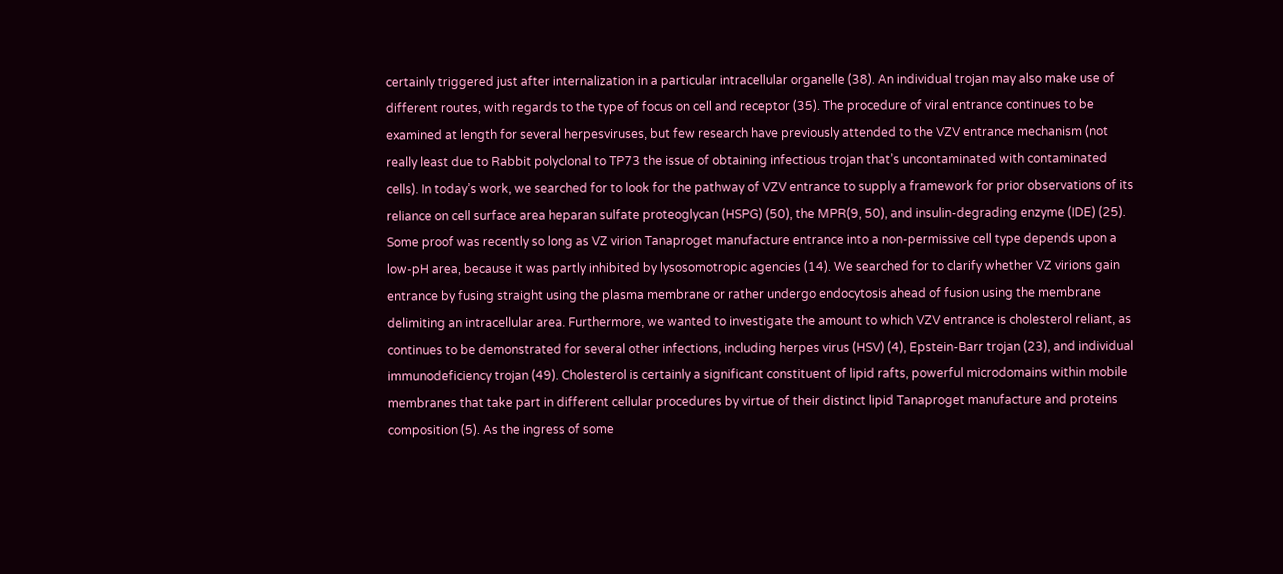certainly triggered just after internalization in a particular intracellular organelle (38). An individual trojan may also make use of different routes, with regards to the type of focus on cell and receptor (35). The procedure of viral entrance continues to be examined at length for several herpesviruses, but few research have previously attended to the VZV entrance mechanism (not really least due to Rabbit polyclonal to TP73 the issue of obtaining infectious trojan that’s uncontaminated with contaminated cells). In today’s work, we searched for to look for the pathway of VZV entrance to supply a framework for prior observations of its reliance on cell surface area heparan sulfate proteoglycan (HSPG) (50), the MPR(9, 50), and insulin-degrading enzyme (IDE) (25). Some proof was recently so long as VZ virion Tanaproget manufacture entrance into a non-permissive cell type depends upon a low-pH area, because it was partly inhibited by lysosomotropic agencies (14). We searched for to clarify whether VZ virions gain entrance by fusing straight using the plasma membrane or rather undergo endocytosis ahead of fusion using the membrane delimiting an intracellular area. Furthermore, we wanted to investigate the amount to which VZV entrance is cholesterol reliant, as continues to be demonstrated for several other infections, including herpes virus (HSV) (4), Epstein-Barr trojan (23), and individual immunodeficiency trojan (49). Cholesterol is certainly a significant constituent of lipid rafts, powerful microdomains within mobile membranes that take part in different cellular procedures by virtue of their distinct lipid Tanaproget manufacture and proteins composition (5). As the ingress of some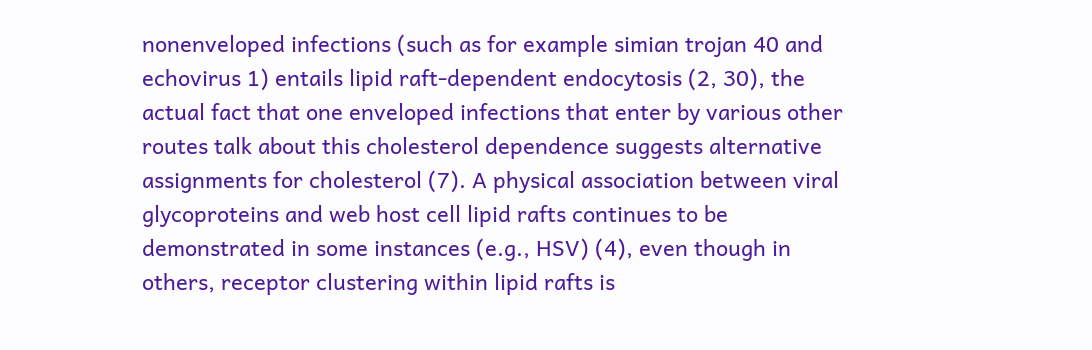nonenveloped infections (such as for example simian trojan 40 and echovirus 1) entails lipid raft-dependent endocytosis (2, 30), the actual fact that one enveloped infections that enter by various other routes talk about this cholesterol dependence suggests alternative assignments for cholesterol (7). A physical association between viral glycoproteins and web host cell lipid rafts continues to be demonstrated in some instances (e.g., HSV) (4), even though in others, receptor clustering within lipid rafts is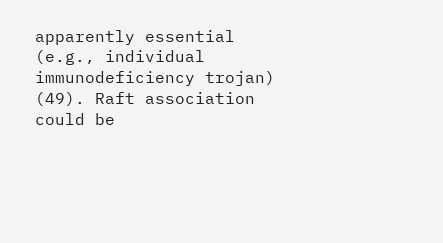apparently essential (e.g., individual immunodeficiency trojan) (49). Raft association could be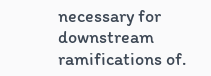necessary for downstream ramifications of.